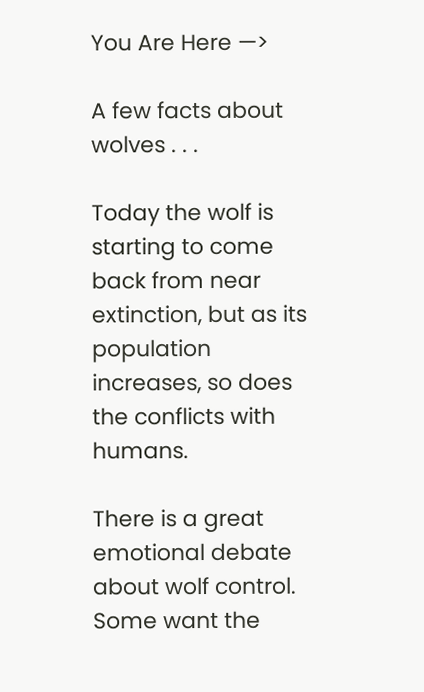You Are Here —>

A few facts about wolves . . .

Today the wolf is starting to come back from near extinction, but as its population increases, so does the conflicts with humans.

There is a great emotional debate about wolf control. Some want the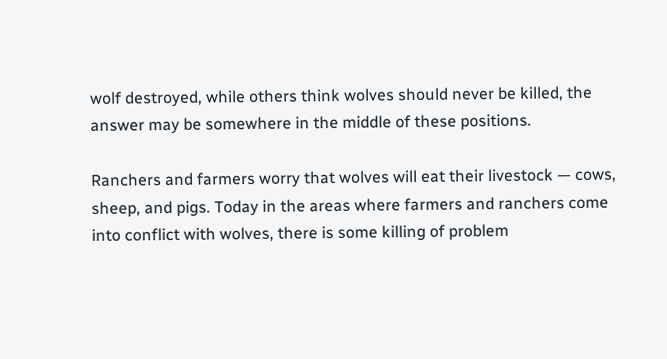wolf destroyed, while others think wolves should never be killed, the answer may be somewhere in the middle of these positions.

Ranchers and farmers worry that wolves will eat their livestock — cows, sheep, and pigs. Today in the areas where farmers and ranchers come into conflict with wolves, there is some killing of problem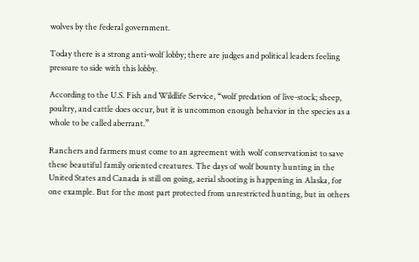wolves by the federal government.

Today there is a strong anti-wolf lobby; there are judges and political leaders feeling pressure to side with this lobby.

According to the U.S. Fish and Wildlife Service, “wolf predation of live-stock; sheep, poultry, and cattle does occur, but it is uncommon enough behavior in the species as a whole to be called aberrant.”

Ranchers and farmers must come to an agreement with wolf conservationist to save these beautiful family oriented creatures. The days of wolf bounty hunting in the United States and Canada is still on going, aerial shooting is happening in Alaska, for one example. But for the most part protected from unrestricted hunting, but in others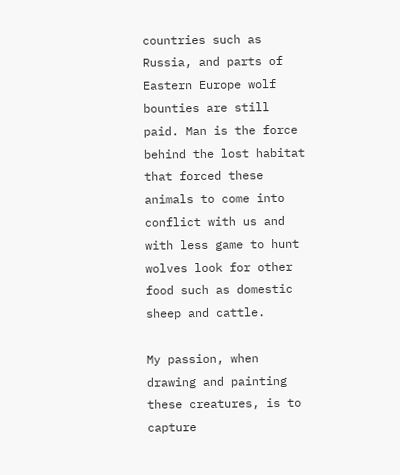countries such as Russia, and parts of Eastern Europe wolf bounties are still paid. Man is the force behind the lost habitat that forced these animals to come into conflict with us and with less game to hunt wolves look for other food such as domestic sheep and cattle.

My passion, when drawing and painting these creatures, is to capture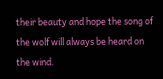their beauty and hope the song of the wolf will always be heard on the wind.